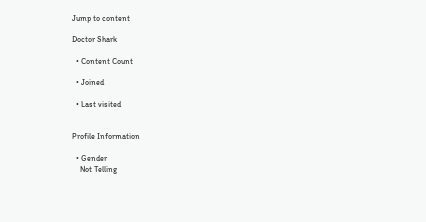Jump to content

Doctor Shark

  • Content Count

  • Joined

  • Last visited


Profile Information

  • Gender
    Not Telling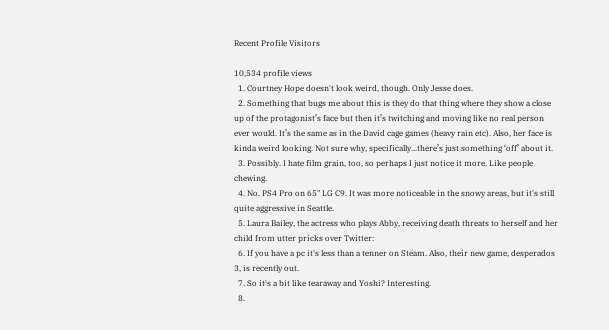Recent Profile Visitors

10,534 profile views
  1. Courtney Hope doesn't look weird, though. Only Jesse does.
  2. Something that bugs me about this is they do that thing where they show a close up of the protagonist’s face but then it’s twitching and moving like no real person ever would. It’s the same as in the David cage games (heavy rain etc). Also, her face is kinda weird looking. Not sure why, specifically...there’s just something ‘off’ about it.
  3. Possibly. I hate film grain, too, so perhaps I just notice it more. Like people chewing.
  4. No. PS4 Pro on 65" LG C9. It was more noticeable in the snowy areas, but it's still quite aggressive in Seattle.
  5. Laura Bailey, the actress who plays Abby, receiving death threats to herself and her child from utter pricks over Twitter:
  6. If you have a pc it's less than a tenner on Steam. Also, their new game, desperados 3, is recently out.
  7. So it's a bit like tearaway and Yoshi? Interesting.
  8.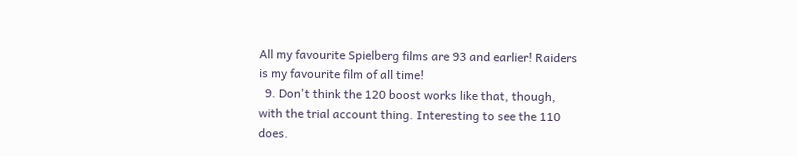All my favourite Spielberg films are 93 and earlier! Raiders is my favourite film of all time!
  9. Don't think the 120 boost works like that, though, with the trial account thing. Interesting to see the 110 does.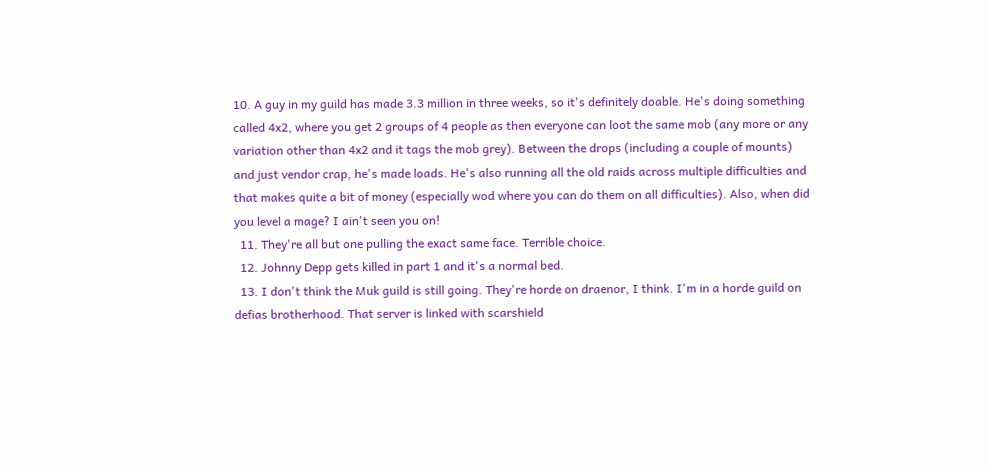10. A guy in my guild has made 3.3 million in three weeks, so it's definitely doable. He's doing something called 4x2, where you get 2 groups of 4 people as then everyone can loot the same mob (any more or any variation other than 4x2 and it tags the mob grey). Between the drops (including a couple of mounts) and just vendor crap, he's made loads. He's also running all the old raids across multiple difficulties and that makes quite a bit of money (especially wod where you can do them on all difficulties). Also, when did you level a mage? I ain't seen you on!
  11. They're all but one pulling the exact same face. Terrible choice.
  12. Johnny Depp gets killed in part 1 and it's a normal bed.
  13. I don't think the Muk guild is still going. They're horde on draenor, I think. I'm in a horde guild on defias brotherhood. That server is linked with scarshield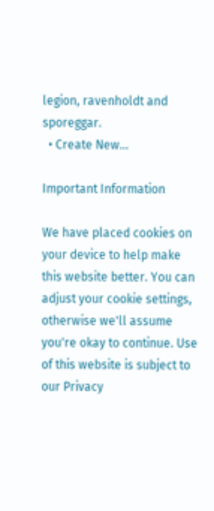legion, ravenholdt and sporeggar.
  • Create New...

Important Information

We have placed cookies on your device to help make this website better. You can adjust your cookie settings, otherwise we'll assume you're okay to continue. Use of this website is subject to our Privacy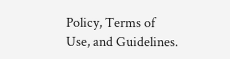Policy, Terms of Use, and Guidelines.